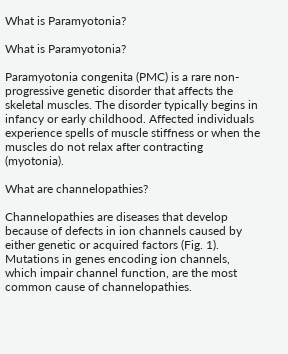What is Paramyotonia?

What is Paramyotonia?

Paramyotonia congenita (PMC) is a rare non-progressive genetic disorder that affects the skeletal muscles. The disorder typically begins in infancy or early childhood. Affected individuals experience spells of muscle stiffness or when the muscles do not relax after contracting (myotonia).

What are channelopathies?

Channelopathies are diseases that develop because of defects in ion channels caused by either genetic or acquired factors (Fig. 1). Mutations in genes encoding ion channels, which impair channel function, are the most common cause of channelopathies.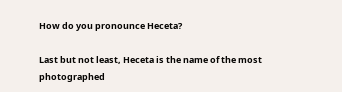How do you pronounce Heceta?

Last but not least, Heceta is the name of the most photographed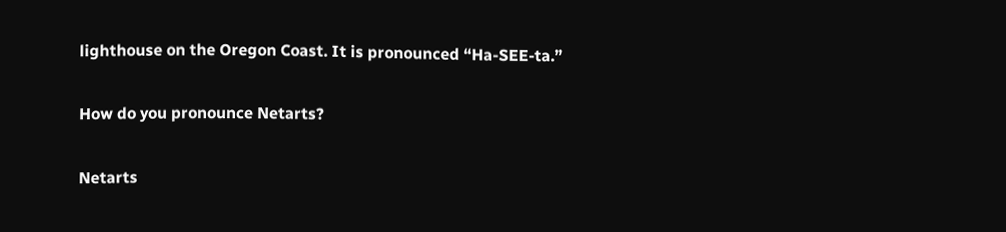lighthouse on the Oregon Coast. It is pronounced “Ha-SEE-ta.”

How do you pronounce Netarts?

Netarts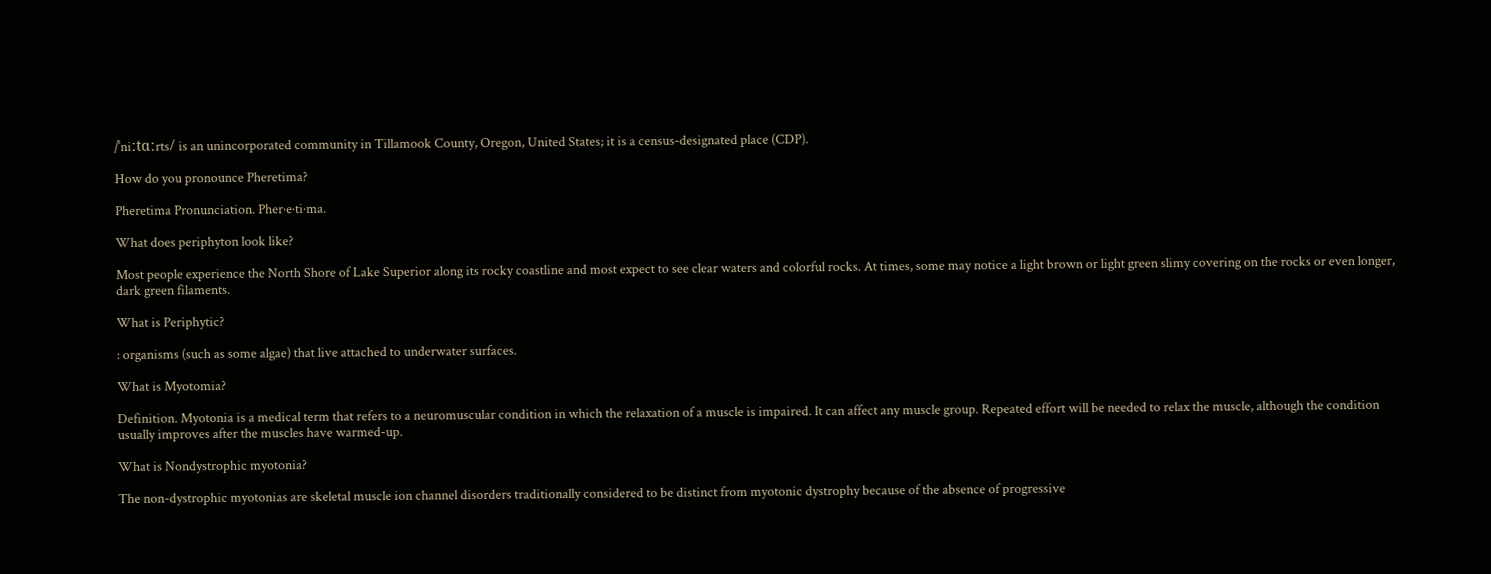/ˈniːtɑːrts/ is an unincorporated community in Tillamook County, Oregon, United States; it is a census-designated place (CDP).

How do you pronounce Pheretima?

Pheretima Pronunciation. Pher·e·ti·ma.

What does periphyton look like?

Most people experience the North Shore of Lake Superior along its rocky coastline and most expect to see clear waters and colorful rocks. At times, some may notice a light brown or light green slimy covering on the rocks or even longer, dark green filaments.

What is Periphytic?

: organisms (such as some algae) that live attached to underwater surfaces.

What is Myotomia?

Definition. Myotonia is a medical term that refers to a neuromuscular condition in which the relaxation of a muscle is impaired. It can affect any muscle group. Repeated effort will be needed to relax the muscle, although the condition usually improves after the muscles have warmed-up.

What is Nondystrophic myotonia?

The non-dystrophic myotonias are skeletal muscle ion channel disorders traditionally considered to be distinct from myotonic dystrophy because of the absence of progressive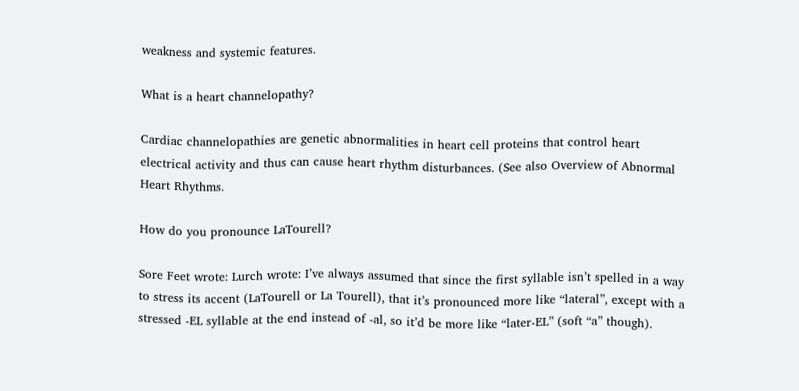weakness and systemic features.

What is a heart channelopathy?

Cardiac channelopathies are genetic abnormalities in heart cell proteins that control heart electrical activity and thus can cause heart rhythm disturbances. (See also Overview of Abnormal Heart Rhythms.

How do you pronounce LaTourell?

Sore Feet wrote: Lurch wrote: I’ve always assumed that since the first syllable isn’t spelled in a way to stress its accent (LaTourell or La Tourell), that it’s pronounced more like “lateral”, except with a stressed -EL syllable at the end instead of -al, so it’d be more like “later-EL” (soft “a” though).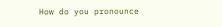How do you pronounce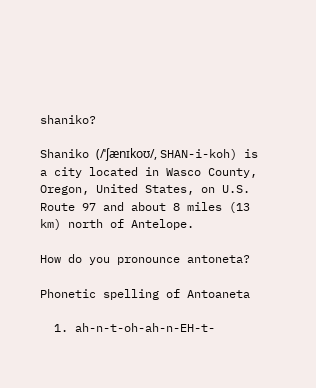shaniko?

Shaniko (/ˈʃænɪkoʊ/, SHAN-i-koh) is a city located in Wasco County, Oregon, United States, on U.S. Route 97 and about 8 miles (13 km) north of Antelope.

How do you pronounce antoneta?

Phonetic spelling of Antoaneta

  1. ah-n-t-oh-ah-n-EH-t-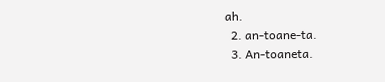ah.
  2. an-toane-ta.
  3. An-toaneta.